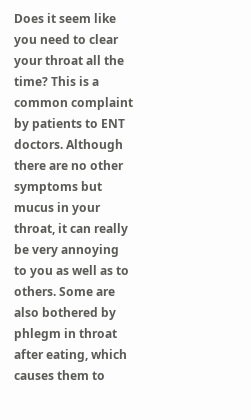Does it seem like you need to clear your throat all the time? This is a common complaint by patients to ENT doctors. Although there are no other symptoms but mucus in your throat, it can really be very annoying to you as well as to others. Some are also bothered by phlegm in throat after eating, which causes them to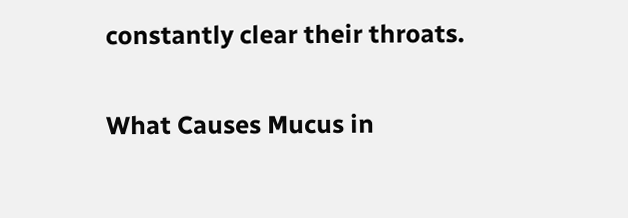constantly clear their throats.

What Causes Mucus in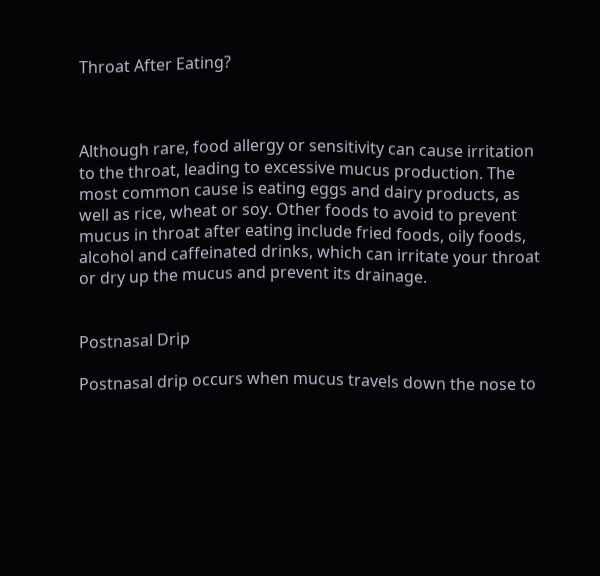Throat After Eating?



Although rare, food allergy or sensitivity can cause irritation to the throat, leading to excessive mucus production. The most common cause is eating eggs and dairy products, as well as rice, wheat or soy. Other foods to avoid to prevent mucus in throat after eating include fried foods, oily foods, alcohol and caffeinated drinks, which can irritate your throat or dry up the mucus and prevent its drainage.


Postnasal Drip

Postnasal drip occurs when mucus travels down the nose to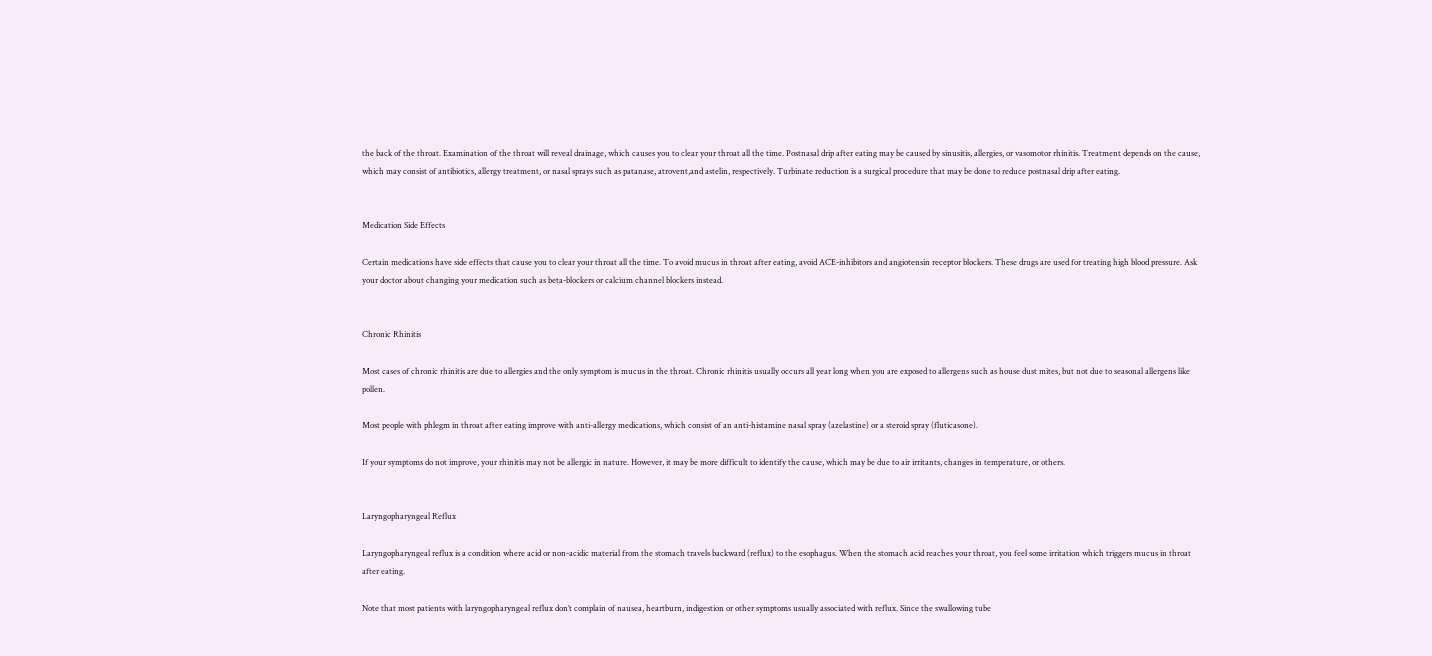the back of the throat. Examination of the throat will reveal drainage, which causes you to clear your throat all the time. Postnasal drip after eating may be caused by sinusitis, allergies, or vasomotor rhinitis. Treatment depends on the cause, which may consist of antibiotics, allergy treatment, or nasal sprays such as patanase, atrovent,and astelin, respectively. Turbinate reduction is a surgical procedure that may be done to reduce postnasal drip after eating.


Medication Side Effects

Certain medications have side effects that cause you to clear your throat all the time. To avoid mucus in throat after eating, avoid ACE-inhibitors and angiotensin receptor blockers. These drugs are used for treating high blood pressure. Ask your doctor about changing your medication such as beta-blockers or calcium channel blockers instead.


Chronic Rhinitis

Most cases of chronic rhinitis are due to allergies and the only symptom is mucus in the throat. Chronic rhinitis usually occurs all year long when you are exposed to allergens such as house dust mites, but not due to seasonal allergens like pollen.

Most people with phlegm in throat after eating improve with anti-allergy medications, which consist of an anti-histamine nasal spray (azelastine) or a steroid spray (fluticasone).

If your symptoms do not improve, your rhinitis may not be allergic in nature. However, it may be more difficult to identify the cause, which may be due to air irritants, changes in temperature, or others.


Laryngopharyngeal Reflux

Laryngopharyngeal reflux is a condition where acid or non-acidic material from the stomach travels backward (reflux) to the esophagus. When the stomach acid reaches your throat, you feel some irritation which triggers mucus in throat after eating.

Note that most patients with laryngopharyngeal reflux don’t complain of nausea, heartburn, indigestion or other symptoms usually associated with reflux. Since the swallowing tube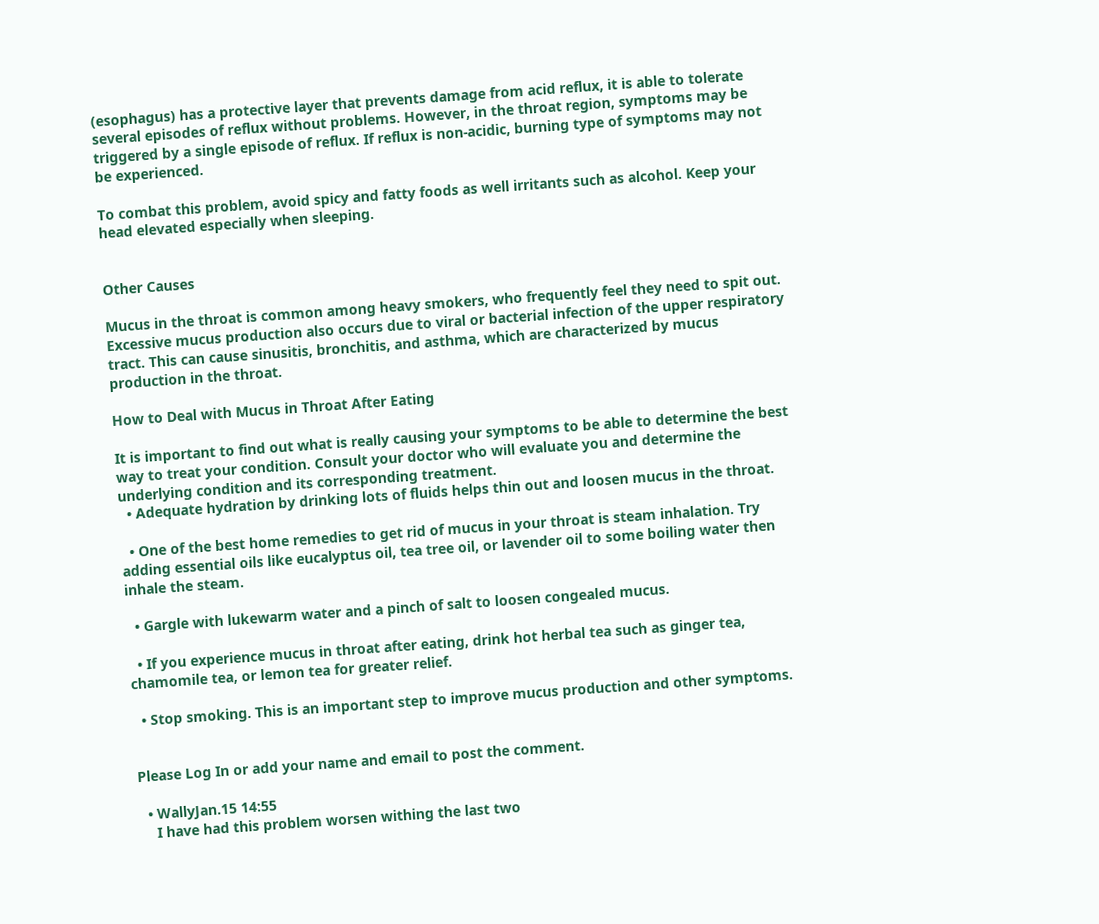(esophagus) has a protective layer that prevents damage from acid reflux, it is able to tolerate several episodes of reflux without problems. However, in the throat region, symptoms may be triggered by a single episode of reflux. If reflux is non-acidic, burning type of symptoms may not be experienced.

To combat this problem, avoid spicy and fatty foods as well irritants such as alcohol. Keep your head elevated especially when sleeping.


Other Causes

Mucus in the throat is common among heavy smokers, who frequently feel they need to spit out. Excessive mucus production also occurs due to viral or bacterial infection of the upper respiratory tract. This can cause sinusitis, bronchitis, and asthma, which are characterized by mucus production in the throat.

How to Deal with Mucus in Throat After Eating

It is important to find out what is really causing your symptoms to be able to determine the best way to treat your condition. Consult your doctor who will evaluate you and determine the underlying condition and its corresponding treatment.
  • Adequate hydration by drinking lots of fluids helps thin out and loosen mucus in the throat.

  • One of the best home remedies to get rid of mucus in your throat is steam inhalation. Try adding essential oils like eucalyptus oil, tea tree oil, or lavender oil to some boiling water then inhale the steam.

  • Gargle with lukewarm water and a pinch of salt to loosen congealed mucus.

  • If you experience mucus in throat after eating, drink hot herbal tea such as ginger tea, chamomile tea, or lemon tea for greater relief.

  • Stop smoking. This is an important step to improve mucus production and other symptoms.


Please Log In or add your name and email to post the comment.

  • WallyJan.15 14:55
    I have had this problem worsen withing the last two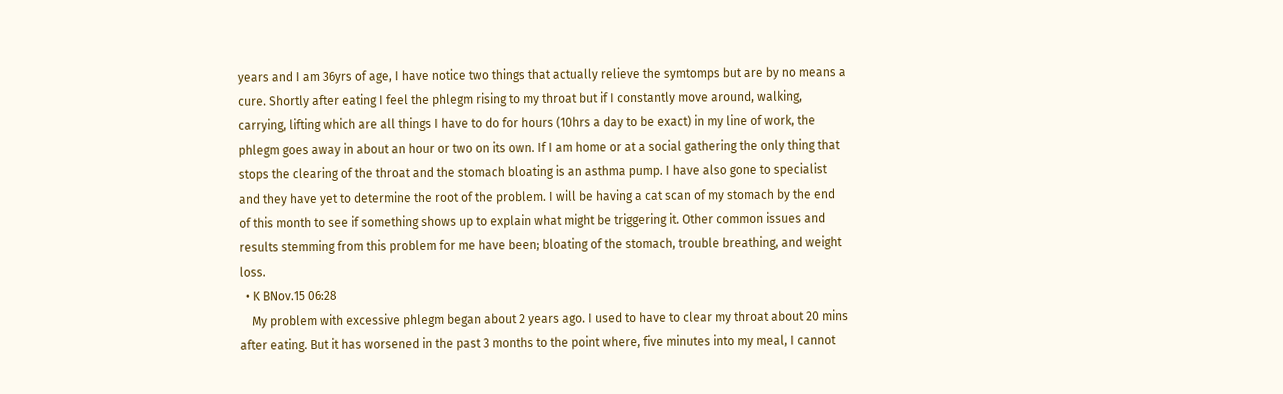years and I am 36yrs of age, I have notice two things that actually relieve the symtomps but are by no means a cure. Shortly after eating I feel the phlegm rising to my throat but if I constantly move around, walking, carrying, lifting which are all things I have to do for hours (10hrs a day to be exact) in my line of work, the phlegm goes away in about an hour or two on its own. If I am home or at a social gathering the only thing that stops the clearing of the throat and the stomach bloating is an asthma pump. I have also gone to specialist and they have yet to determine the root of the problem. I will be having a cat scan of my stomach by the end of this month to see if something shows up to explain what might be triggering it. Other common issues and results stemming from this problem for me have been; bloating of the stomach, trouble breathing, and weight loss.
  • K BNov.15 06:28
    My problem with excessive phlegm began about 2 years ago. I used to have to clear my throat about 20 mins after eating. But it has worsened in the past 3 months to the point where, five minutes into my meal, I cannot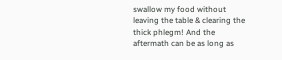swallow my food without leaving the table & clearing the thick phlegm! And the aftermath can be as long as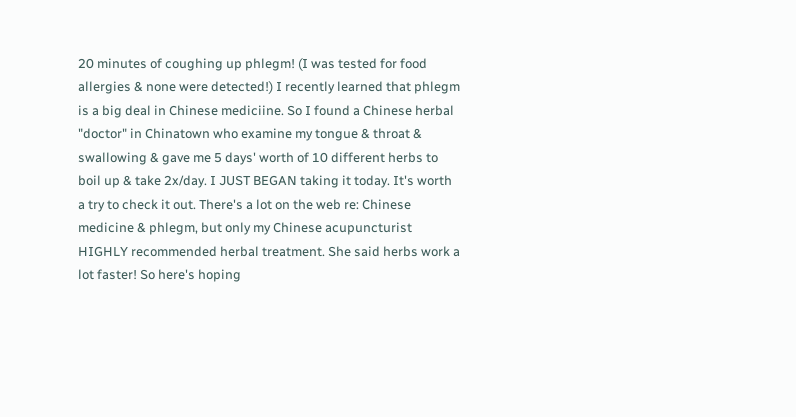20 minutes of coughing up phlegm! (I was tested for food allergies & none were detected!) I recently learned that phlegm is a big deal in Chinese mediciine. So I found a Chinese herbal "doctor" in Chinatown who examine my tongue & throat & swallowing & gave me 5 days' worth of 10 different herbs to boil up & take 2x/day. I JUST BEGAN taking it today. It's worth a try to check it out. There's a lot on the web re: Chinese medicine & phlegm, but only my Chinese acupuncturist HIGHLY recommended herbal treatment. She said herbs work a lot faster! So here's hoping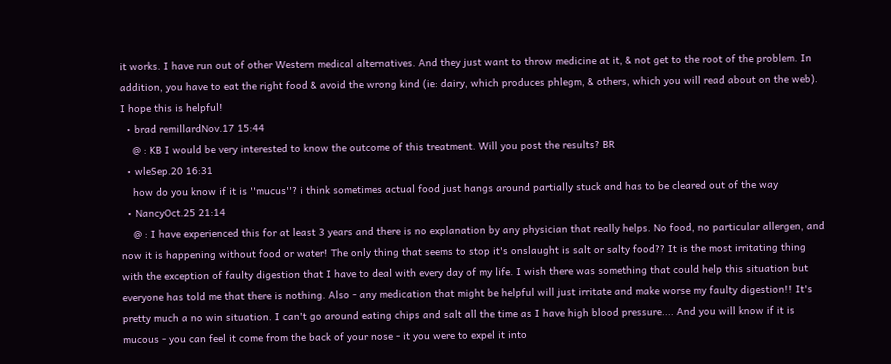it works. I have run out of other Western medical alternatives. And they just want to throw medicine at it, & not get to the root of the problem. In addition, you have to eat the right food & avoid the wrong kind (ie: dairy, which produces phlegm, & others, which you will read about on the web). I hope this is helpful!
  • brad remillardNov.17 15:44
    @ : KB I would be very interested to know the outcome of this treatment. Will you post the results? BR
  • wleSep.20 16:31
    how do you know if it is ''mucus''? i think sometimes actual food just hangs around partially stuck and has to be cleared out of the way
  • NancyOct.25 21:14
    @ : I have experienced this for at least 3 years and there is no explanation by any physician that really helps. No food, no particular allergen, and now it is happening without food or water! The only thing that seems to stop it's onslaught is salt or salty food?? It is the most irritating thing with the exception of faulty digestion that I have to deal with every day of my life. I wish there was something that could help this situation but everyone has told me that there is nothing. Also - any medication that might be helpful will just irritate and make worse my faulty digestion!! It's pretty much a no win situation. I can't go around eating chips and salt all the time as I have high blood pressure.... And you will know if it is mucous - you can feel it come from the back of your nose - it you were to expel it into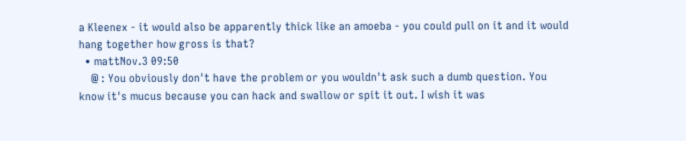a Kleenex - it would also be apparently thick like an amoeba - you could pull on it and it would hang together how gross is that?
  • mattNov.3 09:50
    @ : You obviously don't have the problem or you wouldn't ask such a dumb question. You know it's mucus because you can hack and swallow or spit it out. I wish it was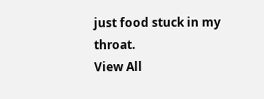just food stuck in my throat.
View All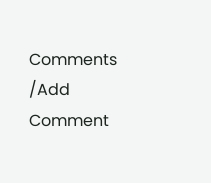Comments /Add Comment